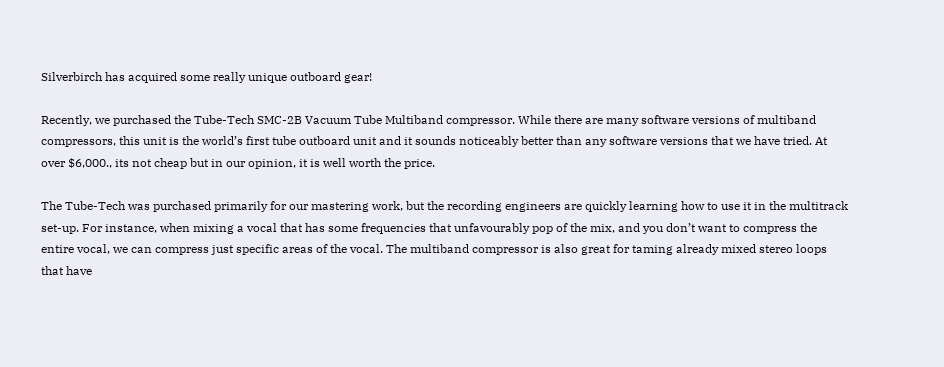Silverbirch has acquired some really unique outboard gear!

Recently, we purchased the Tube-Tech SMC-2B Vacuum Tube Multiband compressor. While there are many software versions of multiband compressors, this unit is the world’s first tube outboard unit and it sounds noticeably better than any software versions that we have tried. At over $6,000., its not cheap but in our opinion, it is well worth the price.

The Tube-Tech was purchased primarily for our mastering work, but the recording engineers are quickly learning how to use it in the multitrack set-up. For instance, when mixing a vocal that has some frequencies that unfavourably pop of the mix, and you don’t want to compress the entire vocal, we can compress just specific areas of the vocal. The multiband compressor is also great for taming already mixed stereo loops that have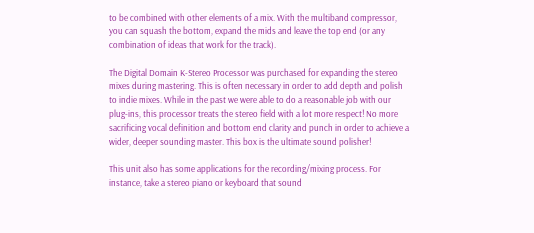to be combined with other elements of a mix. With the multiband compressor, you can squash the bottom, expand the mids and leave the top end (or any combination of ideas that work for the track).

The Digital Domain K-Stereo Processor was purchased for expanding the stereo mixes during mastering. This is often necessary in order to add depth and polish to indie mixes. While in the past we were able to do a reasonable job with our plug-ins, this processor treats the stereo field with a lot more respect! No more sacrificing vocal definition and bottom end clarity and punch in order to achieve a wider, deeper sounding master. This box is the ultimate sound polisher!

This unit also has some applications for the recording/mixing process. For instance, take a stereo piano or keyboard that sound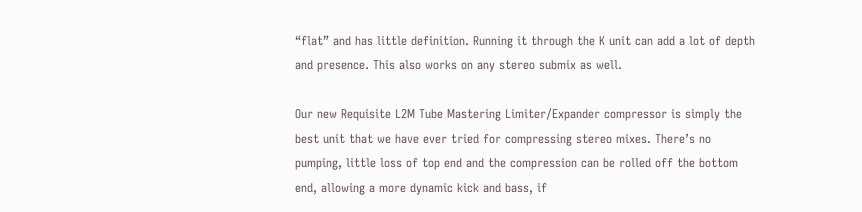“flat” and has little definition. Running it through the K unit can add a lot of depth and presence. This also works on any stereo submix as well.

Our new Requisite L2M Tube Mastering Limiter/Expander compressor is simply the best unit that we have ever tried for compressing stereo mixes. There’s no pumping, little loss of top end and the compression can be rolled off the bottom end, allowing a more dynamic kick and bass, if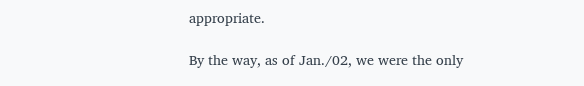appropriate.

By the way, as of Jan./02, we were the only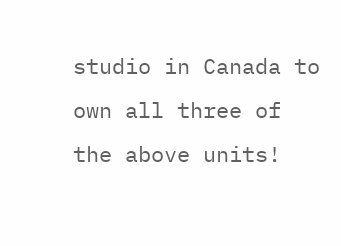studio in Canada to own all three of the above units!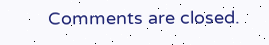Comments are closed.